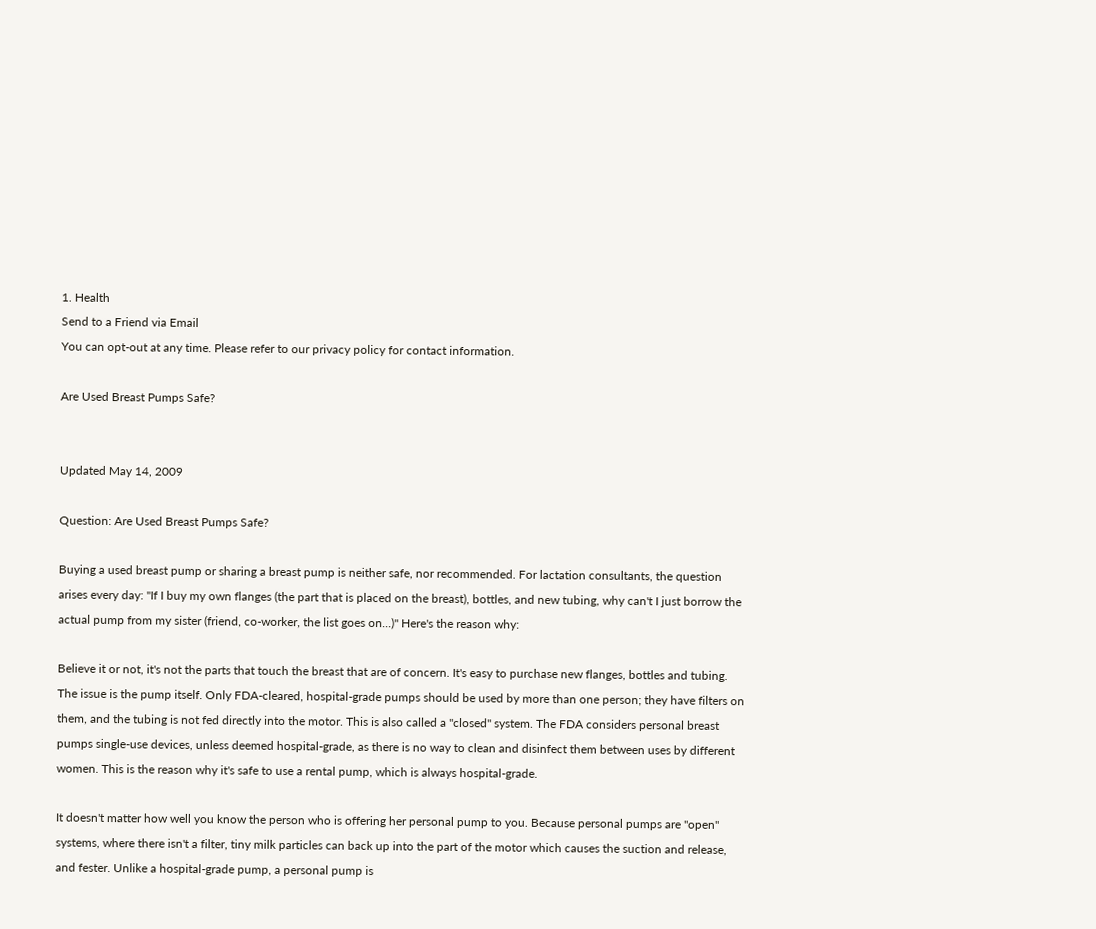1. Health
Send to a Friend via Email
You can opt-out at any time. Please refer to our privacy policy for contact information.

Are Used Breast Pumps Safe?


Updated May 14, 2009

Question: Are Used Breast Pumps Safe?

Buying a used breast pump or sharing a breast pump is neither safe, nor recommended. For lactation consultants, the question arises every day: "If I buy my own flanges (the part that is placed on the breast), bottles, and new tubing, why can't I just borrow the actual pump from my sister (friend, co-worker, the list goes on...)" Here's the reason why:

Believe it or not, it's not the parts that touch the breast that are of concern. It's easy to purchase new flanges, bottles and tubing. The issue is the pump itself. Only FDA-cleared, hospital-grade pumps should be used by more than one person; they have filters on them, and the tubing is not fed directly into the motor. This is also called a "closed" system. The FDA considers personal breast pumps single-use devices, unless deemed hospital-grade, as there is no way to clean and disinfect them between uses by different women. This is the reason why it's safe to use a rental pump, which is always hospital-grade.

It doesn't matter how well you know the person who is offering her personal pump to you. Because personal pumps are "open" systems, where there isn't a filter, tiny milk particles can back up into the part of the motor which causes the suction and release, and fester. Unlike a hospital-grade pump, a personal pump is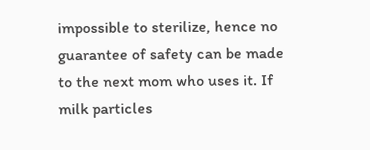impossible to sterilize, hence no guarantee of safety can be made to the next mom who uses it. If milk particles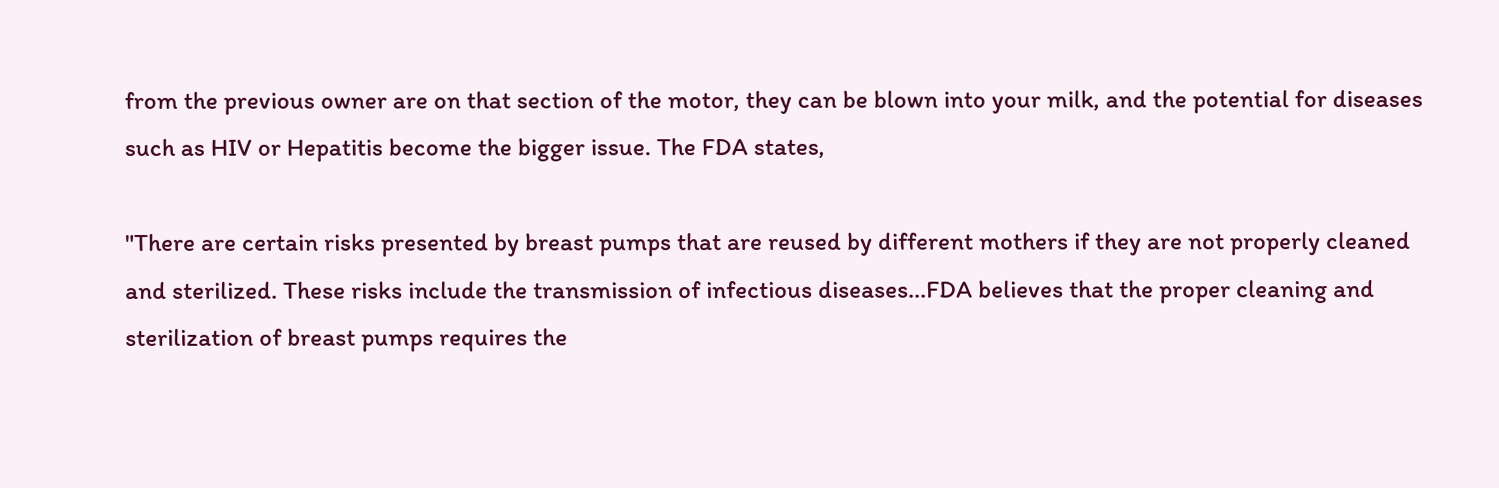from the previous owner are on that section of the motor, they can be blown into your milk, and the potential for diseases such as HIV or Hepatitis become the bigger issue. The FDA states,

"There are certain risks presented by breast pumps that are reused by different mothers if they are not properly cleaned and sterilized. These risks include the transmission of infectious diseases...FDA believes that the proper cleaning and sterilization of breast pumps requires the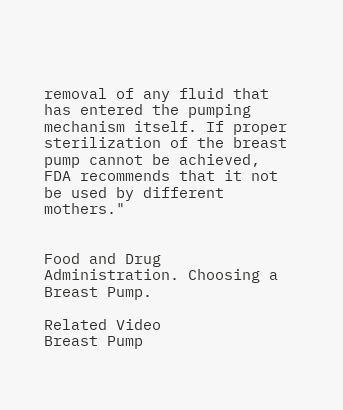removal of any fluid that has entered the pumping mechanism itself. If proper sterilization of the breast pump cannot be achieved, FDA recommends that it not be used by different mothers."


Food and Drug Administration. Choosing a Breast Pump.

Related Video
Breast Pump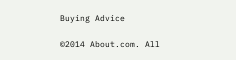Buying Advice

©2014 About.com. All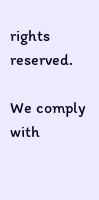rights reserved.

We comply with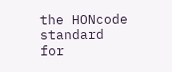the HONcode standard
for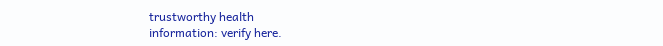trustworthy health
information: verify here.